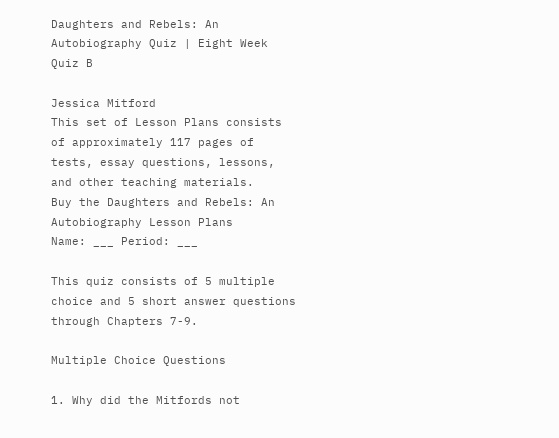Daughters and Rebels: An Autobiography Quiz | Eight Week Quiz B

Jessica Mitford
This set of Lesson Plans consists of approximately 117 pages of tests, essay questions, lessons, and other teaching materials.
Buy the Daughters and Rebels: An Autobiography Lesson Plans
Name: ___ Period: ___

This quiz consists of 5 multiple choice and 5 short answer questions through Chapters 7-9.

Multiple Choice Questions

1. Why did the Mitfords not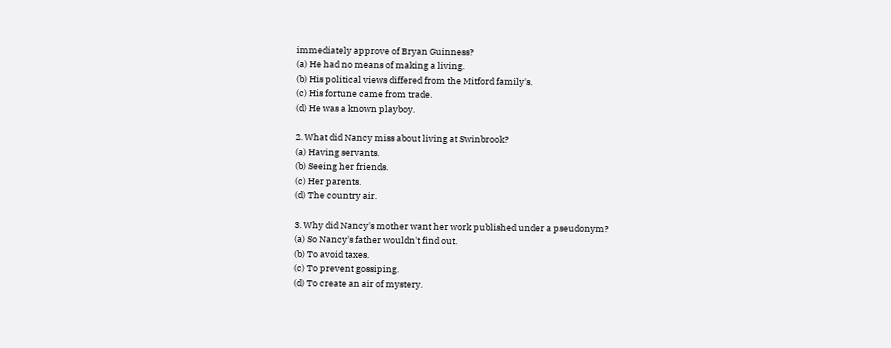immediately approve of Bryan Guinness?
(a) He had no means of making a living.
(b) His political views differed from the Mitford family's.
(c) His fortune came from trade.
(d) He was a known playboy.

2. What did Nancy miss about living at Swinbrook?
(a) Having servants.
(b) Seeing her friends.
(c) Her parents.
(d) The country air.

3. Why did Nancy's mother want her work published under a pseudonym?
(a) So Nancy's father wouldn't find out.
(b) To avoid taxes.
(c) To prevent gossiping.
(d) To create an air of mystery.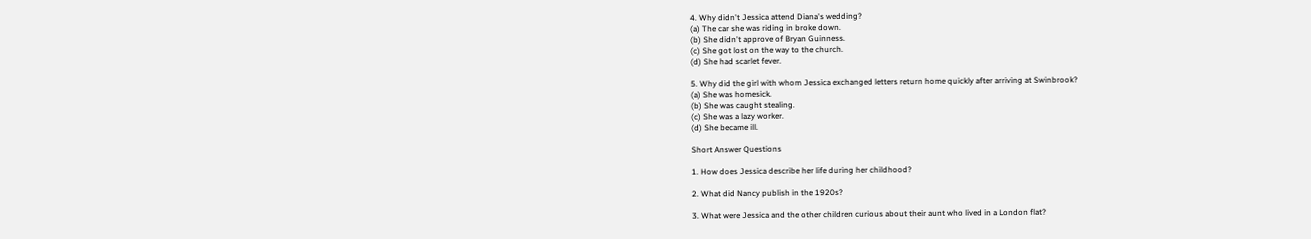4. Why didn't Jessica attend Diana's wedding?
(a) The car she was riding in broke down.
(b) She didn't approve of Bryan Guinness.
(c) She got lost on the way to the church.
(d) She had scarlet fever.

5. Why did the girl with whom Jessica exchanged letters return home quickly after arriving at Swinbrook?
(a) She was homesick.
(b) She was caught stealing.
(c) She was a lazy worker.
(d) She became ill.

Short Answer Questions

1. How does Jessica describe her life during her childhood?

2. What did Nancy publish in the 1920s?

3. What were Jessica and the other children curious about their aunt who lived in a London flat?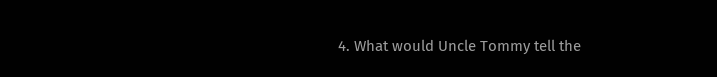4. What would Uncle Tommy tell the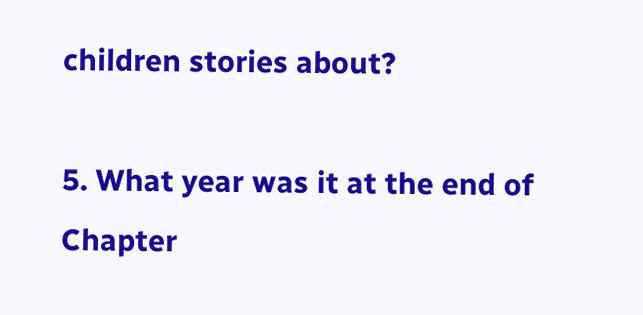children stories about?

5. What year was it at the end of Chapter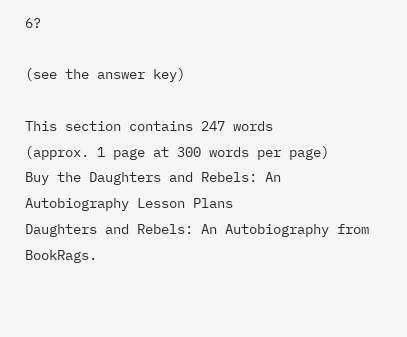6?

(see the answer key)

This section contains 247 words
(approx. 1 page at 300 words per page)
Buy the Daughters and Rebels: An Autobiography Lesson Plans
Daughters and Rebels: An Autobiography from BookRags.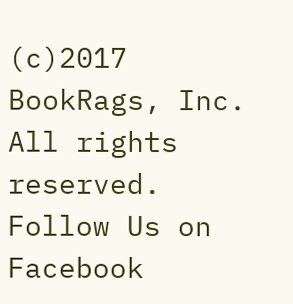(c)2017 BookRags, Inc. All rights reserved.
Follow Us on Facebook